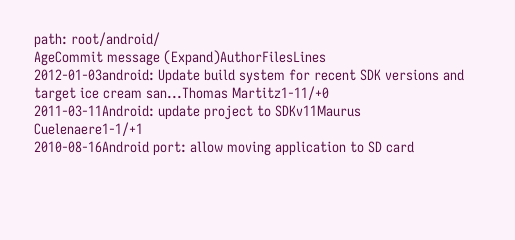path: root/android/
AgeCommit message (Expand)AuthorFilesLines
2012-01-03android: Update build system for recent SDK versions and target ice cream san...Thomas Martitz1-11/+0
2011-03-11Android: update project to SDKv11Maurus Cuelenaere1-1/+1
2010-08-16Android port: allow moving application to SD card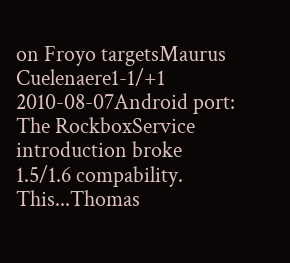on Froyo targetsMaurus Cuelenaere1-1/+1
2010-08-07Android port: The RockboxService introduction broke 1.5/1.6 compability. This...Thomas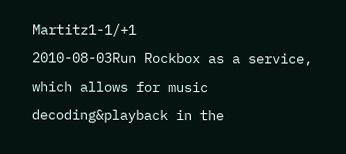Martitz1-1/+1
2010-08-03Run Rockbox as a service, which allows for music decoding&playback in the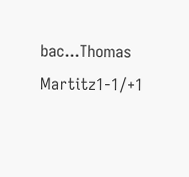bac...Thomas Martitz1-1/+1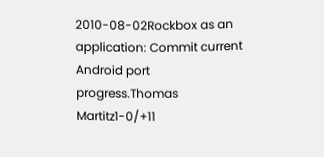2010-08-02Rockbox as an application: Commit current Android port progress.Thomas Martitz1-0/+11